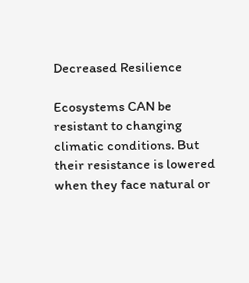Decreased Resilience

Ecosystems CAN be resistant to changing climatic conditions. But their resistance is lowered when they face natural or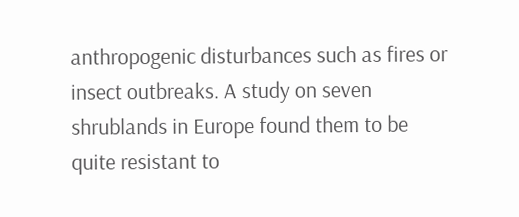anthropogenic disturbances such as fires or insect outbreaks. A study on seven shrublands in Europe found them to be quite resistant to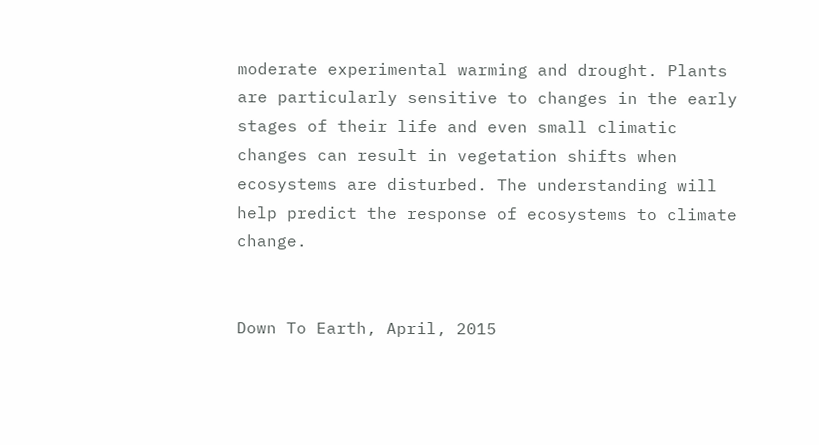moderate experimental warming and drought. Plants are particularly sensitive to changes in the early stages of their life and even small climatic changes can result in vegetation shifts when ecosystems are disturbed. The understanding will help predict the response of ecosystems to climate change.


Down To Earth, April, 2015